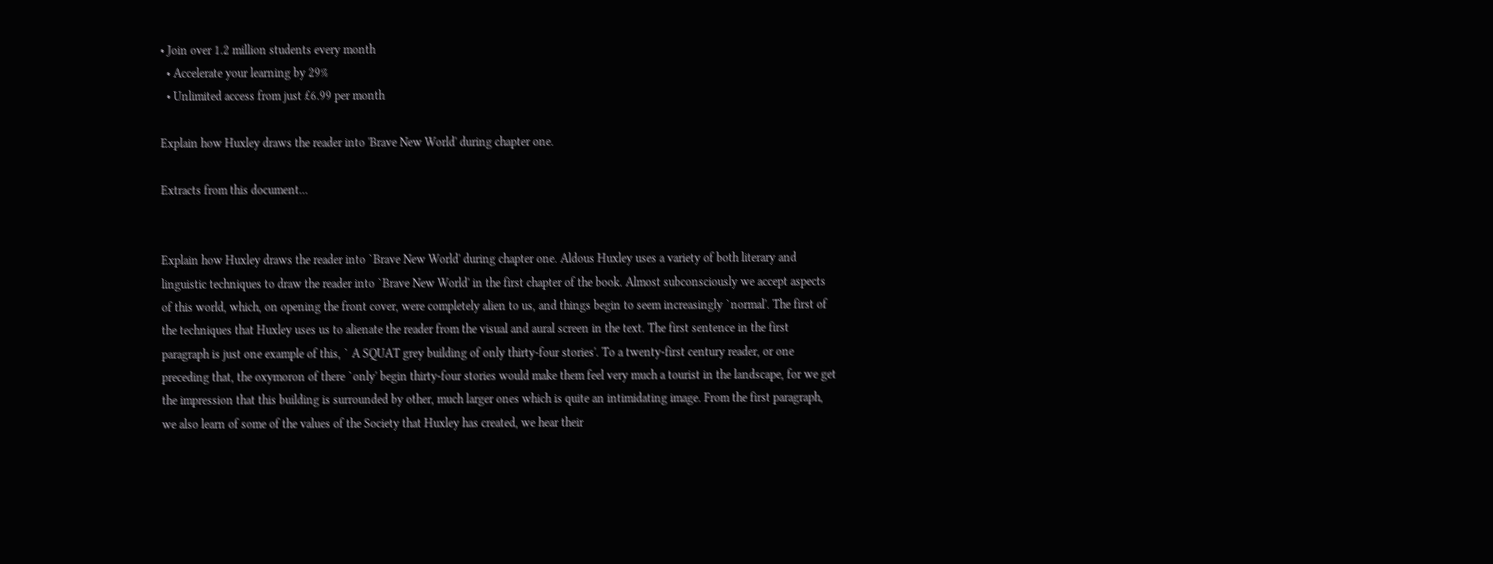• Join over 1.2 million students every month
  • Accelerate your learning by 29%
  • Unlimited access from just £6.99 per month

Explain how Huxley draws the reader into 'Brave New World' during chapter one.

Extracts from this document...


Explain how Huxley draws the reader into `Brave New World' during chapter one. Aldous Huxley uses a variety of both literary and linguistic techniques to draw the reader into `Brave New World' in the first chapter of the book. Almost subconsciously we accept aspects of this world, which, on opening the front cover, were completely alien to us, and things begin to seem increasingly `normal'. The first of the techniques that Huxley uses us to alienate the reader from the visual and aural screen in the text. The first sentence in the first paragraph is just one example of this, ` A SQUAT grey building of only thirty-four stories'. To a twenty-first century reader, or one preceding that, the oxymoron of there `only' begin thirty-four stories would make them feel very much a tourist in the landscape, for we get the impression that this building is surrounded by other, much larger ones which is quite an intimidating image. From the first paragraph, we also learn of some of the values of the Society that Huxley has created, we hear their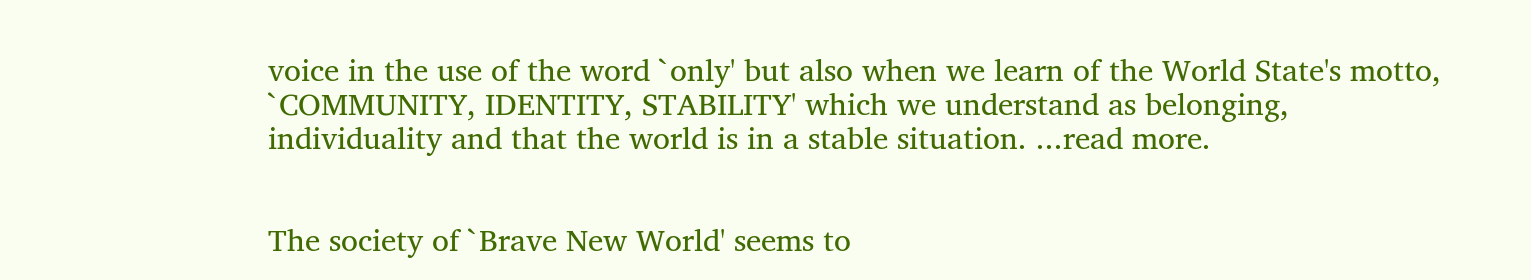voice in the use of the word `only' but also when we learn of the World State's motto, `COMMUNITY, IDENTITY, STABILITY' which we understand as belonging, individuality and that the world is in a stable situation. ...read more.


The society of `Brave New World' seems to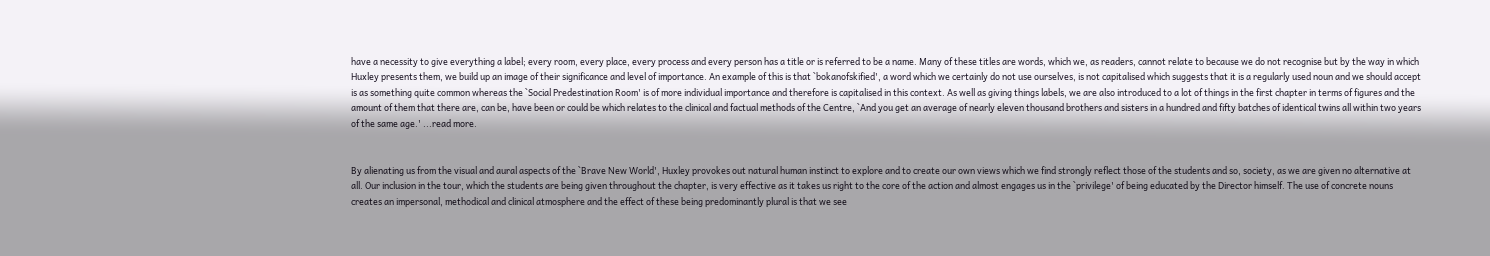have a necessity to give everything a label; every room, every place, every process and every person has a title or is referred to be a name. Many of these titles are words, which we, as readers, cannot relate to because we do not recognise but by the way in which Huxley presents them, we build up an image of their significance and level of importance. An example of this is that `bokanofskified', a word which we certainly do not use ourselves, is not capitalised which suggests that it is a regularly used noun and we should accept is as something quite common whereas the `Social Predestination Room' is of more individual importance and therefore is capitalised in this context. As well as giving things labels, we are also introduced to a lot of things in the first chapter in terms of figures and the amount of them that there are, can be, have been or could be which relates to the clinical and factual methods of the Centre, `And you get an average of nearly eleven thousand brothers and sisters in a hundred and fifty batches of identical twins all within two years of the same age.' ...read more.


By alienating us from the visual and aural aspects of the `Brave New World', Huxley provokes out natural human instinct to explore and to create our own views which we find strongly reflect those of the students and so, society, as we are given no alternative at all. Our inclusion in the tour, which the students are being given throughout the chapter, is very effective as it takes us right to the core of the action and almost engages us in the `privilege' of being educated by the Director himself. The use of concrete nouns creates an impersonal, methodical and clinical atmosphere and the effect of these being predominantly plural is that we see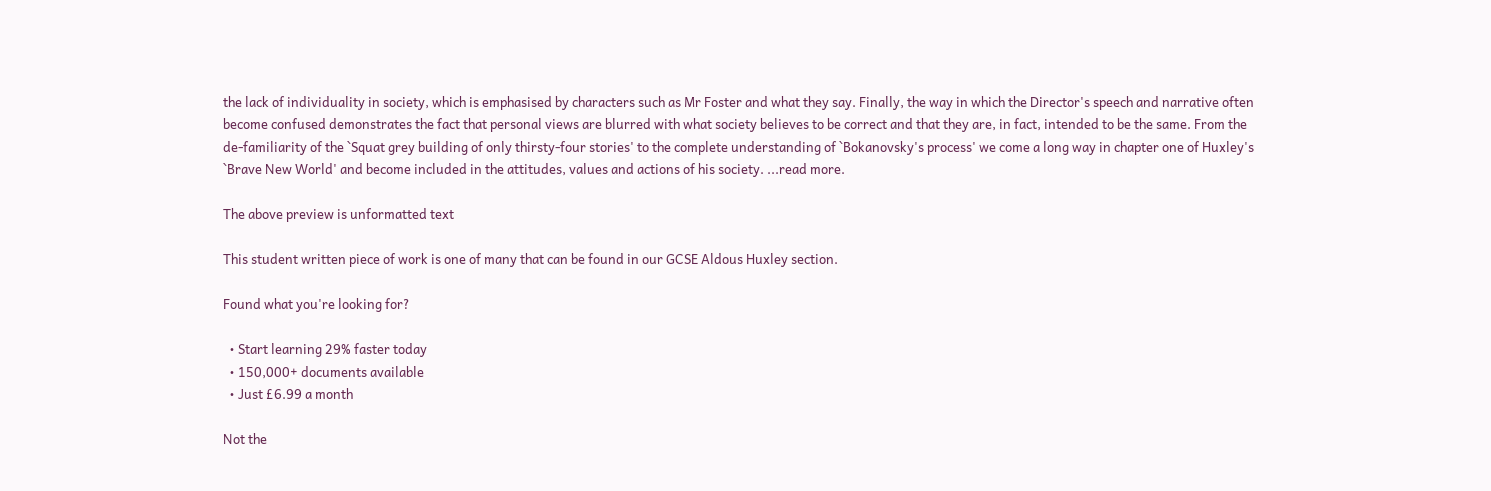the lack of individuality in society, which is emphasised by characters such as Mr Foster and what they say. Finally, the way in which the Director's speech and narrative often become confused demonstrates the fact that personal views are blurred with what society believes to be correct and that they are, in fact, intended to be the same. From the de-familiarity of the `Squat grey building of only thirsty-four stories' to the complete understanding of `Bokanovsky's process' we come a long way in chapter one of Huxley's `Brave New World' and become included in the attitudes, values and actions of his society. ...read more.

The above preview is unformatted text

This student written piece of work is one of many that can be found in our GCSE Aldous Huxley section.

Found what you're looking for?

  • Start learning 29% faster today
  • 150,000+ documents available
  • Just £6.99 a month

Not the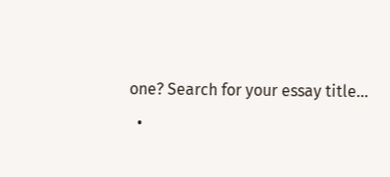one? Search for your essay title...
  •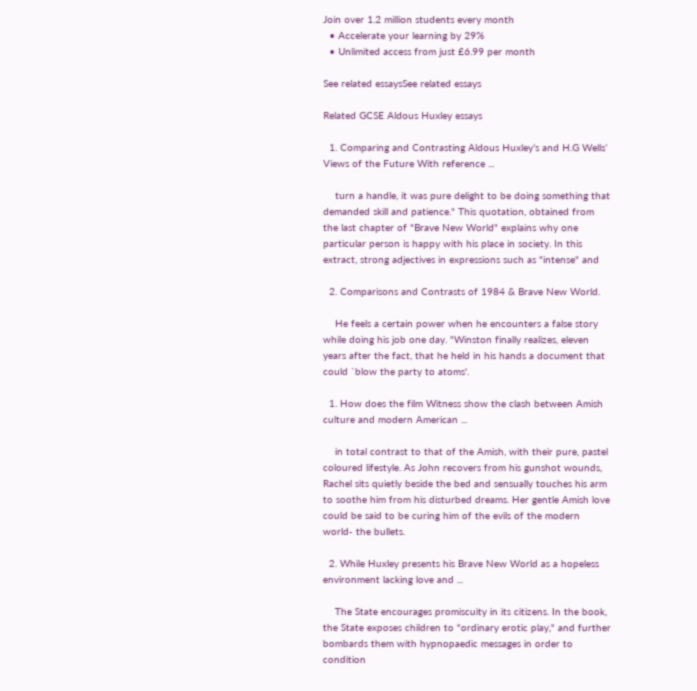Join over 1.2 million students every month
  • Accelerate your learning by 29%
  • Unlimited access from just £6.99 per month

See related essaysSee related essays

Related GCSE Aldous Huxley essays

  1. Comparing and Contrasting Aldous Huxley’s and H.G Wells’ Views of the Future With reference ...

    turn a handle, it was pure delight to be doing something that demanded skill and patience." This quotation, obtained from the last chapter of "Brave New World" explains why one particular person is happy with his place in society. In this extract, strong adjectives in expressions such as "intense" and

  2. Comparisons and Contrasts of 1984 & Brave New World.

    He feels a certain power when he encounters a false story while doing his job one day. "Winston finally realizes, eleven years after the fact, that he held in his hands a document that could `blow the party to atoms'.

  1. How does the film Witness show the clash between Amish culture and modern American ...

    in total contrast to that of the Amish, with their pure, pastel coloured lifestyle. As John recovers from his gunshot wounds, Rachel sits quietly beside the bed and sensually touches his arm to soothe him from his disturbed dreams. Her gentle Amish love could be said to be curing him of the evils of the modern world- the bullets.

  2. While Huxley presents his Brave New World as a hopeless environment lacking love and ...

    The State encourages promiscuity in its citizens. In the book, the State exposes children to "ordinary erotic play," and further bombards them with hypnopaedic messages in order to condition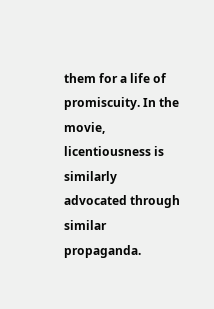them for a life of promiscuity. In the movie, licentiousness is similarly advocated through similar propaganda.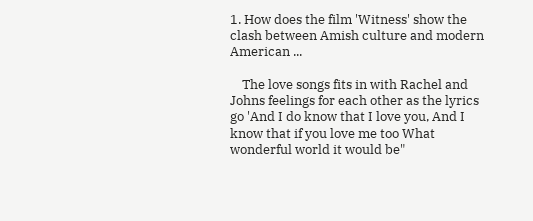1. How does the film 'Witness' show the clash between Amish culture and modern American ...

    The love songs fits in with Rachel and Johns feelings for each other as the lyrics go 'And I do know that I love you, And I know that if you love me too What wonderful world it would be"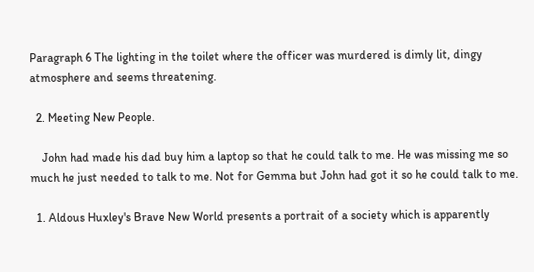Paragraph 6 The lighting in the toilet where the officer was murdered is dimly lit, dingy atmosphere and seems threatening.

  2. Meeting New People.

    John had made his dad buy him a laptop so that he could talk to me. He was missing me so much he just needed to talk to me. Not for Gemma but John had got it so he could talk to me.

  1. Aldous Huxley's Brave New World presents a portrait of a society which is apparently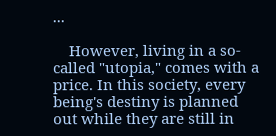...

    However, living in a so-called "utopia," comes with a price. In this society, every being's destiny is planned out while they are still in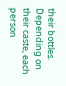their bottles. Depending on their caste, each person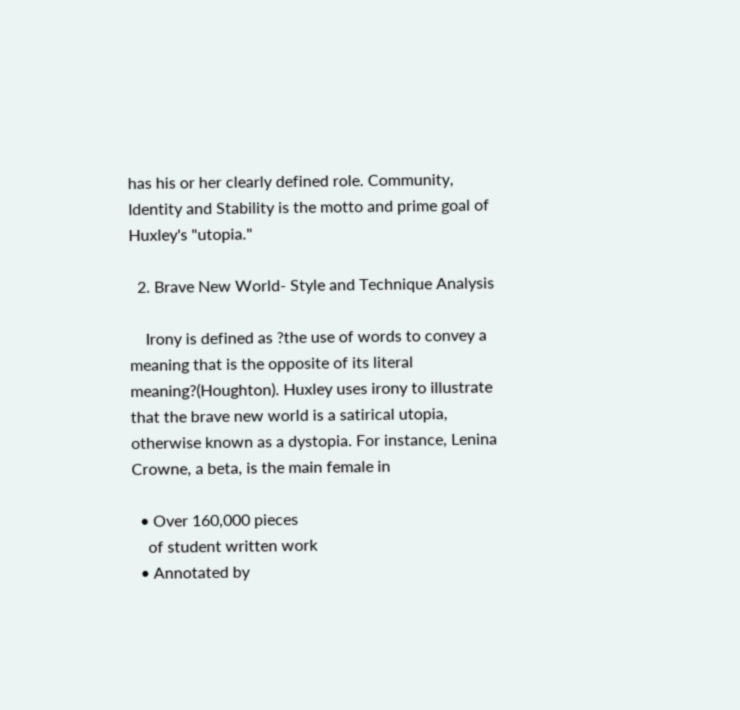has his or her clearly defined role. Community, Identity and Stability is the motto and prime goal of Huxley's "utopia."

  2. Brave New World- Style and Technique Analysis

    Irony is defined as ?the use of words to convey a meaning that is the opposite of its literal meaning?(Houghton). Huxley uses irony to illustrate that the brave new world is a satirical utopia, otherwise known as a dystopia. For instance, Lenina Crowne, a beta, is the main female in

  • Over 160,000 pieces
    of student written work
  • Annotated by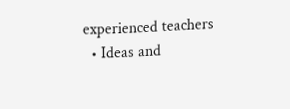experienced teachers
  • Ideas and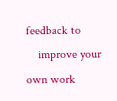feedback to
    improve your own work